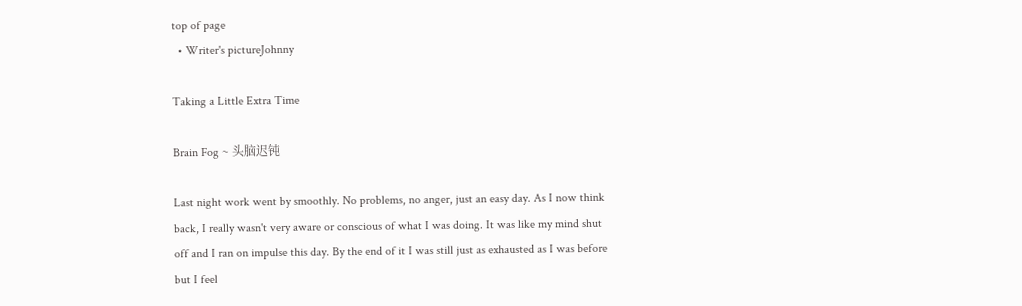top of page
  • Writer's pictureJohnny

Taking a Little Extra Time

Brain Fog ~ 头脑迟钝

Last night work went by smoothly. No problems, no anger, just an easy day. As I now think back, I really wasn't very aware or conscious of what I was doing. It was like my mind shut off and I ran on impulse this day. By the end of it I was still just as exhausted as I was before but I feel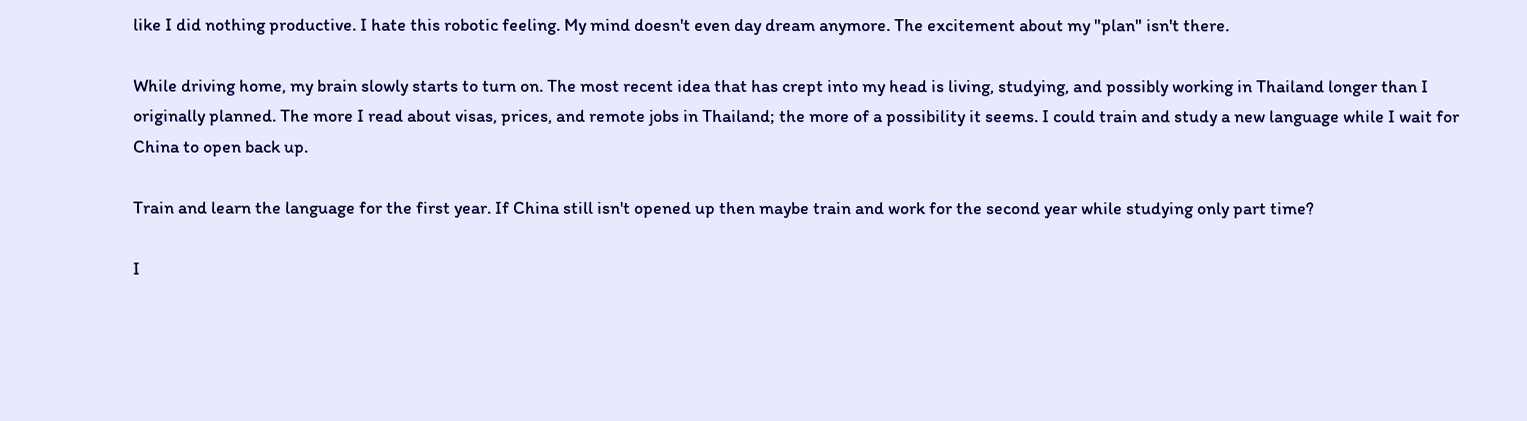like I did nothing productive. I hate this robotic feeling. My mind doesn't even day dream anymore. The excitement about my "plan" isn't there.

While driving home, my brain slowly starts to turn on. The most recent idea that has crept into my head is living, studying, and possibly working in Thailand longer than I originally planned. The more I read about visas, prices, and remote jobs in Thailand; the more of a possibility it seems. I could train and study a new language while I wait for China to open back up.

Train and learn the language for the first year. If China still isn't opened up then maybe train and work for the second year while studying only part time?

I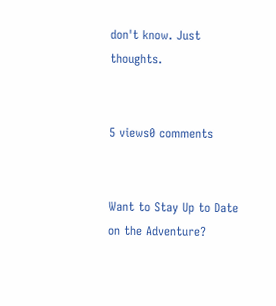don't know. Just thoughts.


5 views0 comments


Want to Stay Up to Date on the Adventure?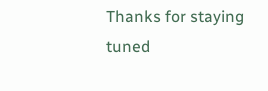Thanks for staying tuned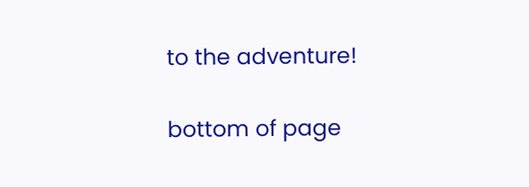to the adventure!

bottom of page